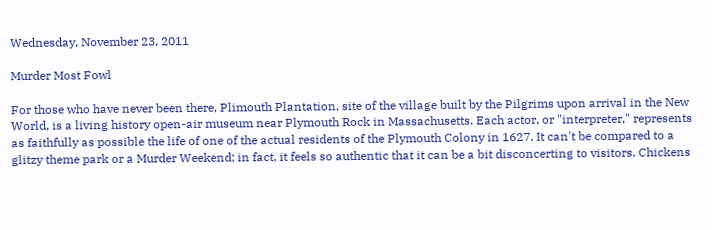Wednesday, November 23, 2011

Murder Most Fowl

For those who have never been there, Plimouth Plantation, site of the village built by the Pilgrims upon arrival in the New World, is a living history open-air museum near Plymouth Rock in Massachusetts. Each actor, or "interpreter," represents as faithfully as possible the life of one of the actual residents of the Plymouth Colony in 1627. It can't be compared to a glitzy theme park or a Murder Weekend; in fact, it feels so authentic that it can be a bit disconcerting to visitors. Chickens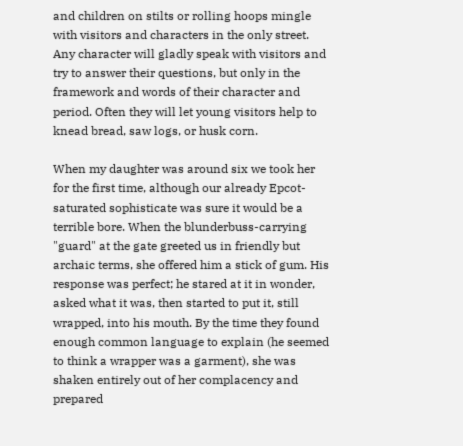and children on stilts or rolling hoops mingle with visitors and characters in the only street. Any character will gladly speak with visitors and try to answer their questions, but only in the framework and words of their character and period. Often they will let young visitors help to knead bread, saw logs, or husk corn.

When my daughter was around six we took her for the first time, although our already Epcot-saturated sophisticate was sure it would be a terrible bore. When the blunderbuss-carrying "guard" at the gate greeted us in friendly but archaic terms, she offered him a stick of gum. His response was perfect; he stared at it in wonder, asked what it was, then started to put it, still wrapped, into his mouth. By the time they found enough common language to explain (he seemed to think a wrapper was a garment), she was shaken entirely out of her complacency and prepared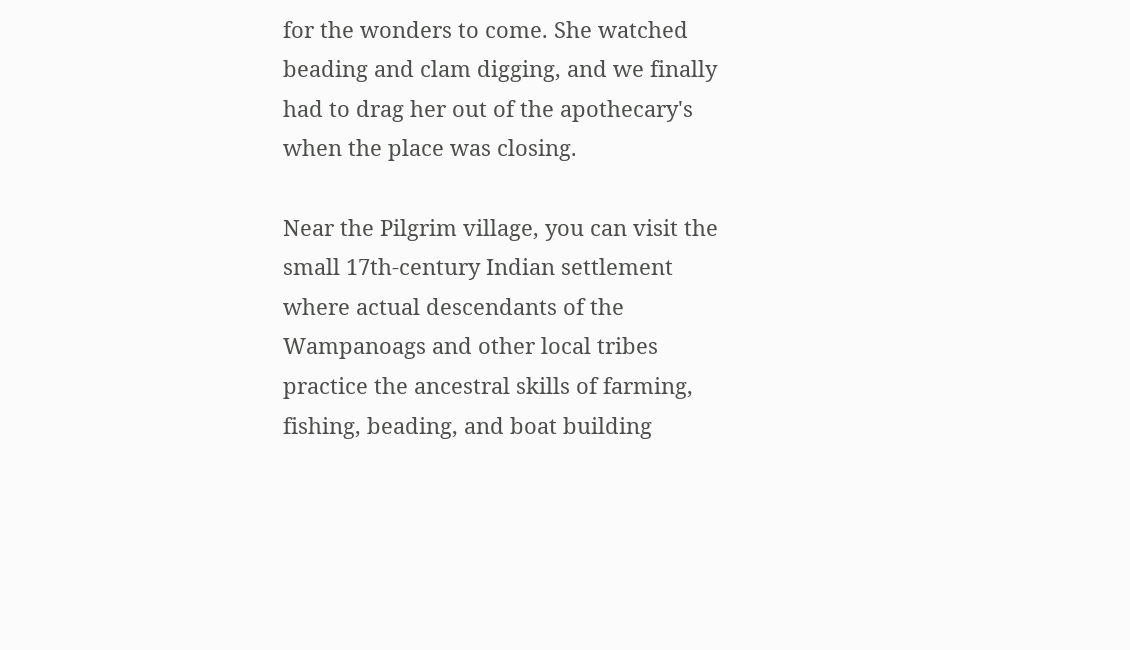for the wonders to come. She watched beading and clam digging, and we finally had to drag her out of the apothecary's when the place was closing.

Near the Pilgrim village, you can visit the small 17th-century Indian settlement where actual descendants of the Wampanoags and other local tribes practice the ancestral skills of farming, fishing, beading, and boat building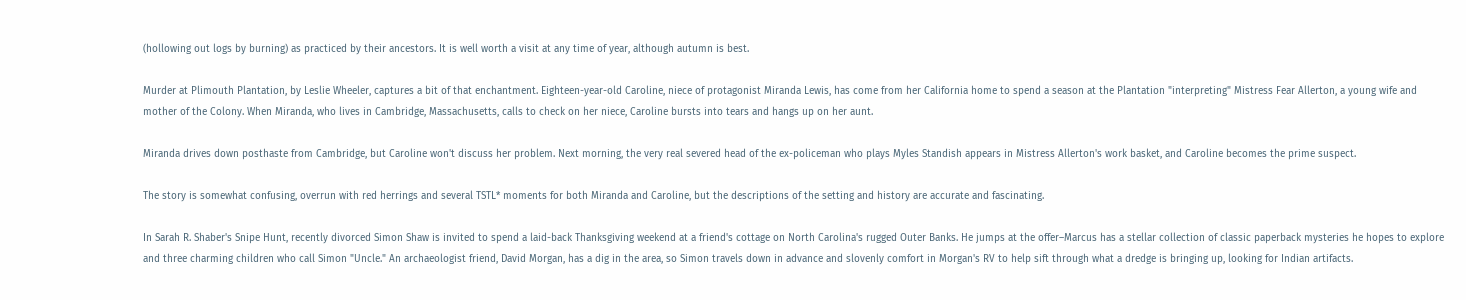(hollowing out logs by burning) as practiced by their ancestors. It is well worth a visit at any time of year, although autumn is best.

Murder at Plimouth Plantation, by Leslie Wheeler, captures a bit of that enchantment. Eighteen-year-old Caroline, niece of protagonist Miranda Lewis, has come from her California home to spend a season at the Plantation "interpreting" Mistress Fear Allerton, a young wife and mother of the Colony. When Miranda, who lives in Cambridge, Massachusetts, calls to check on her niece, Caroline bursts into tears and hangs up on her aunt.

Miranda drives down posthaste from Cambridge, but Caroline won't discuss her problem. Next morning, the very real severed head of the ex-policeman who plays Myles Standish appears in Mistress Allerton's work basket, and Caroline becomes the prime suspect.

The story is somewhat confusing, overrun with red herrings and several TSTL* moments for both Miranda and Caroline, but the descriptions of the setting and history are accurate and fascinating.

In Sarah R. Shaber's Snipe Hunt, recently divorced Simon Shaw is invited to spend a laid-back Thanksgiving weekend at a friend's cottage on North Carolina's rugged Outer Banks. He jumps at the offer–Marcus has a stellar collection of classic paperback mysteries he hopes to explore and three charming children who call Simon "Uncle." An archaeologist friend, David Morgan, has a dig in the area, so Simon travels down in advance and slovenly comfort in Morgan's RV to help sift through what a dredge is bringing up, looking for Indian artifacts.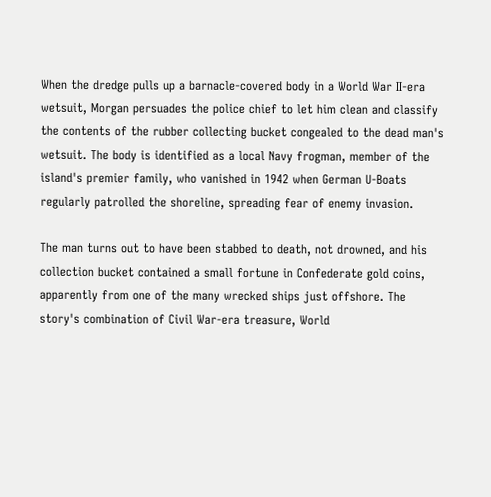When the dredge pulls up a barnacle-covered body in a World War II-era wetsuit, Morgan persuades the police chief to let him clean and classify the contents of the rubber collecting bucket congealed to the dead man's wetsuit. The body is identified as a local Navy frogman, member of the island's premier family, who vanished in 1942 when German U-Boats regularly patrolled the shoreline, spreading fear of enemy invasion.

The man turns out to have been stabbed to death, not drowned, and his collection bucket contained a small fortune in Confederate gold coins, apparently from one of the many wrecked ships just offshore. The story's combination of Civil War-era treasure, World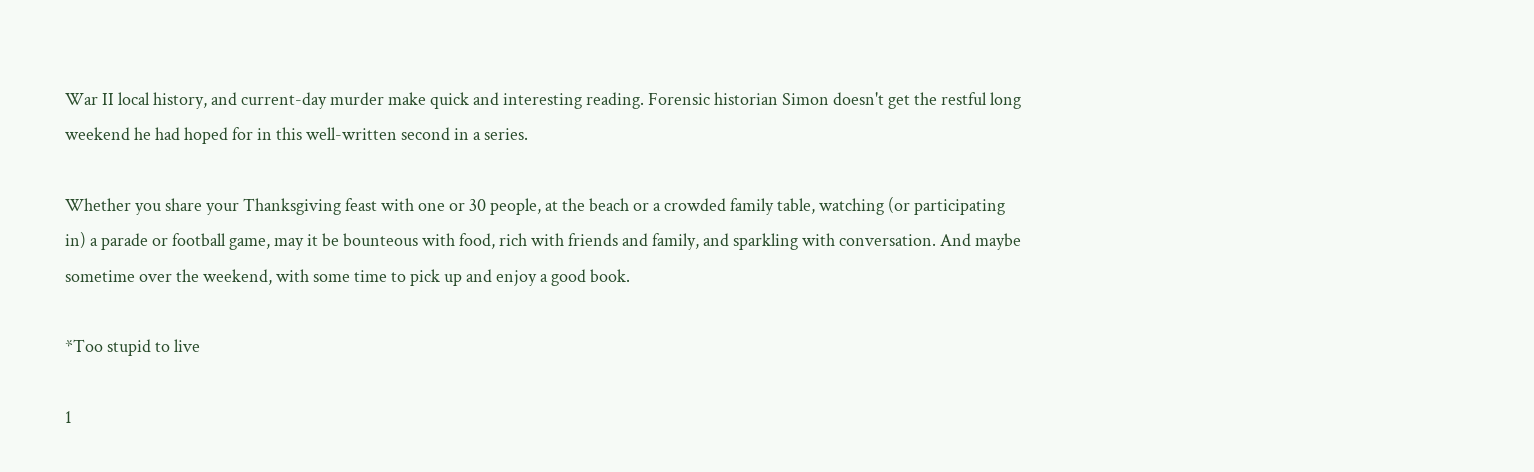War II local history, and current-day murder make quick and interesting reading. Forensic historian Simon doesn't get the restful long weekend he had hoped for in this well-written second in a series.

Whether you share your Thanksgiving feast with one or 30 people, at the beach or a crowded family table, watching (or participating in) a parade or football game, may it be bounteous with food, rich with friends and family, and sparkling with conversation. And maybe sometime over the weekend, with some time to pick up and enjoy a good book.

*Too stupid to live

1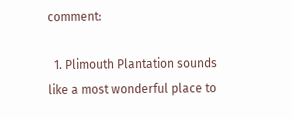comment:

  1. Plimouth Plantation sounds like a most wonderful place to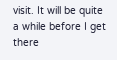visit. It will be quite a while before I get there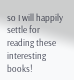so I will happily settle for reading these interesting books!